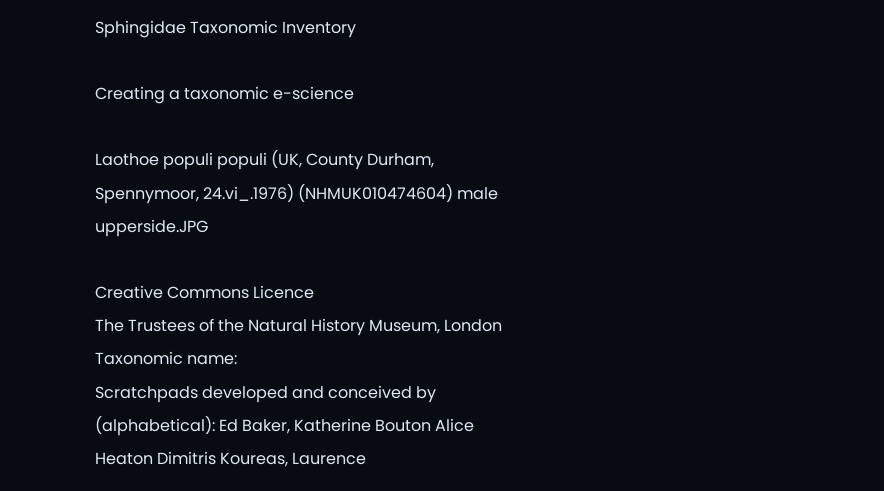Sphingidae Taxonomic Inventory

Creating a taxonomic e-science

Laothoe populi populi (UK, County Durham, Spennymoor, 24.vi_.1976) (NHMUK010474604) male upperside.JPG

Creative Commons Licence
The Trustees of the Natural History Museum, London
Taxonomic name:
Scratchpads developed and conceived by (alphabetical): Ed Baker, Katherine Bouton Alice Heaton Dimitris Koureas, Laurence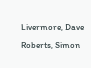Livermore, Dave Roberts, Simon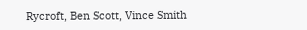Rycroft, Ben Scott, Vince Smith